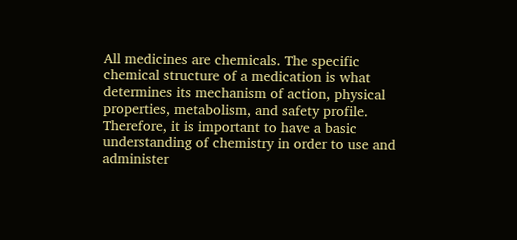All medicines are chemicals. The specific chemical structure of a medication is what determines its mechanism of action, physical properties, metabolism, and safety profile. Therefore, it is important to have a basic understanding of chemistry in order to use and administer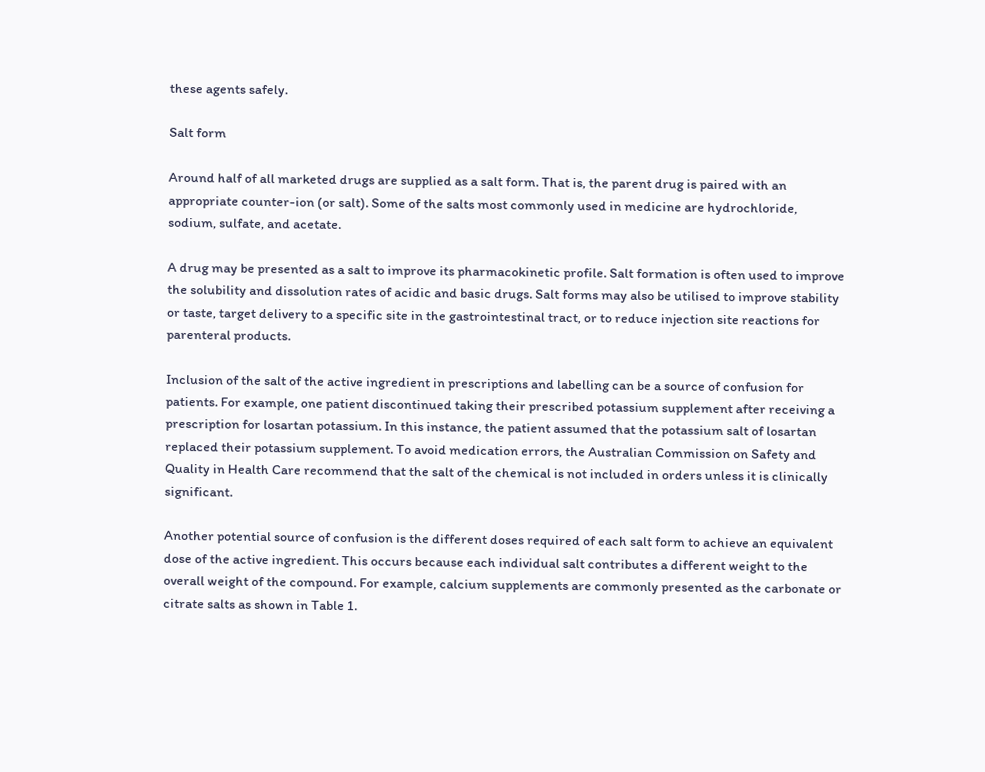these agents safely.

Salt form

Around half of all marketed drugs are supplied as a salt form. That is, the parent drug is paired with an appropriate counter-ion (or salt). Some of the salts most commonly used in medicine are hydrochloride, sodium, sulfate, and acetate.

A drug may be presented as a salt to improve its pharmacokinetic profile. Salt formation is often used to improve the solubility and dissolution rates of acidic and basic drugs. Salt forms may also be utilised to improve stability or taste, target delivery to a specific site in the gastrointestinal tract, or to reduce injection site reactions for parenteral products.

Inclusion of the salt of the active ingredient in prescriptions and labelling can be a source of confusion for patients. For example, one patient discontinued taking their prescribed potassium supplement after receiving a prescription for losartan potassium. In this instance, the patient assumed that the potassium salt of losartan replaced their potassium supplement. To avoid medication errors, the Australian Commission on Safety and Quality in Health Care recommend that the salt of the chemical is not included in orders unless it is clinically significant.

Another potential source of confusion is the different doses required of each salt form to achieve an equivalent dose of the active ingredient. This occurs because each individual salt contributes a different weight to the overall weight of the compound. For example, calcium supplements are commonly presented as the carbonate or citrate salts as shown in Table 1.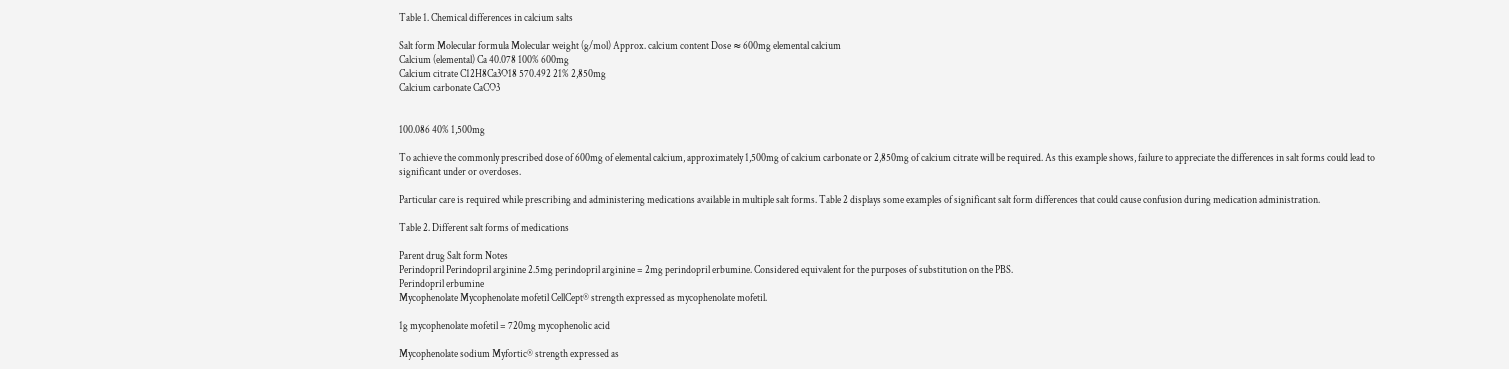Table 1. Chemical differences in calcium salts

Salt form Molecular formula Molecular weight (g/mol) Approx. calcium content Dose ≈ 600mg elemental calcium
Calcium (elemental) Ca 40.078 100% 600mg
Calcium citrate C12H8Ca3O18 570.492 21% 2,850mg
Calcium carbonate CaCO3


100.086 40% 1,500mg

To achieve the commonly prescribed dose of 600mg of elemental calcium, approximately 1,500mg of calcium carbonate or 2,850mg of calcium citrate will be required. As this example shows, failure to appreciate the differences in salt forms could lead to significant under or overdoses.

Particular care is required while prescribing and administering medications available in multiple salt forms. Table 2 displays some examples of significant salt form differences that could cause confusion during medication administration.

Table 2. Different salt forms of medications

Parent drug Salt form Notes
Perindopril Perindopril arginine 2.5mg perindopril arginine = 2mg perindopril erbumine. Considered equivalent for the purposes of substitution on the PBS.
Perindopril erbumine
Mycophenolate Mycophenolate mofetil CellCept® strength expressed as mycophenolate mofetil.

1g mycophenolate mofetil = 720mg mycophenolic acid

Mycophenolate sodium Myfortic® strength expressed as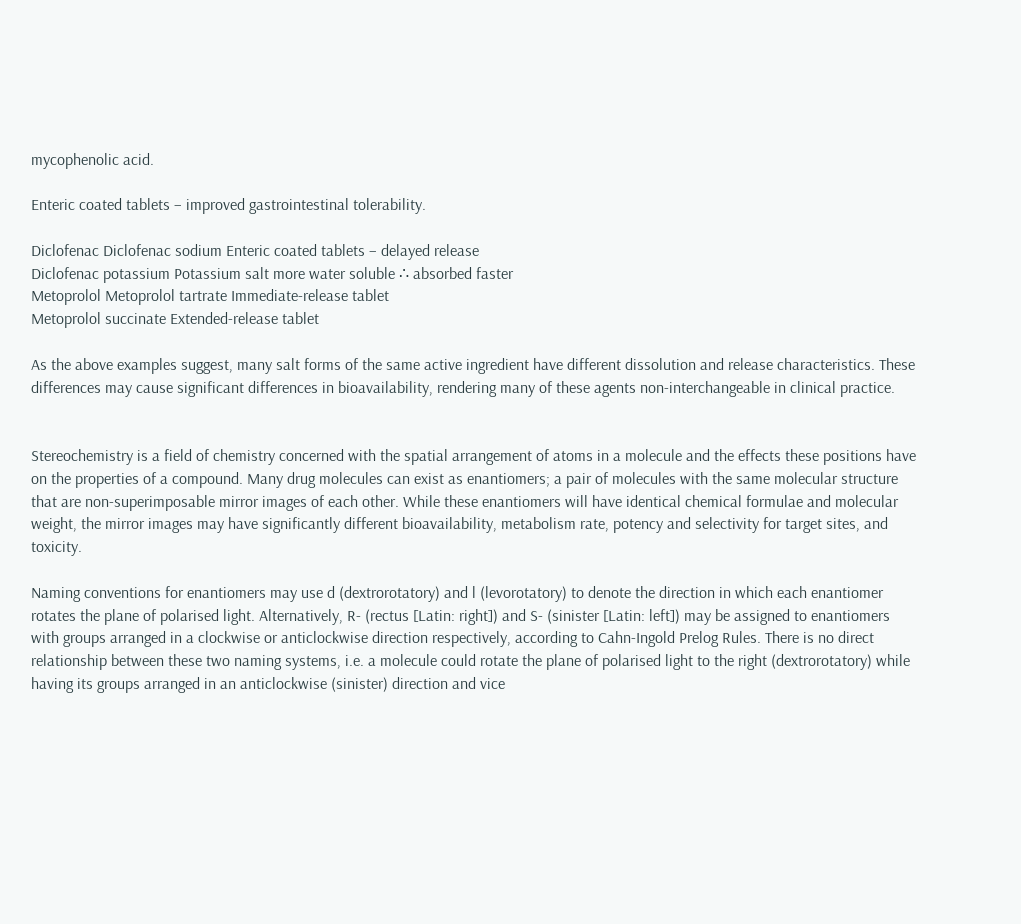mycophenolic acid.

Enteric coated tablets – improved gastrointestinal tolerability.

Diclofenac Diclofenac sodium Enteric coated tablets – delayed release
Diclofenac potassium Potassium salt more water soluble ∴ absorbed faster
Metoprolol Metoprolol tartrate Immediate-release tablet
Metoprolol succinate Extended-release tablet

As the above examples suggest, many salt forms of the same active ingredient have different dissolution and release characteristics. These differences may cause significant differences in bioavailability, rendering many of these agents non-interchangeable in clinical practice.


Stereochemistry is a field of chemistry concerned with the spatial arrangement of atoms in a molecule and the effects these positions have on the properties of a compound. Many drug molecules can exist as enantiomers; a pair of molecules with the same molecular structure that are non-superimposable mirror images of each other. While these enantiomers will have identical chemical formulae and molecular weight, the mirror images may have significantly different bioavailability, metabolism rate, potency and selectivity for target sites, and toxicity.

Naming conventions for enantiomers may use d (dextrorotatory) and l (levorotatory) to denote the direction in which each enantiomer rotates the plane of polarised light. Alternatively, R- (rectus [Latin: right]) and S- (sinister [Latin: left]) may be assigned to enantiomers with groups arranged in a clockwise or anticlockwise direction respectively, according to Cahn-Ingold Prelog Rules. There is no direct relationship between these two naming systems, i.e. a molecule could rotate the plane of polarised light to the right (dextrorotatory) while having its groups arranged in an anticlockwise (sinister) direction and vice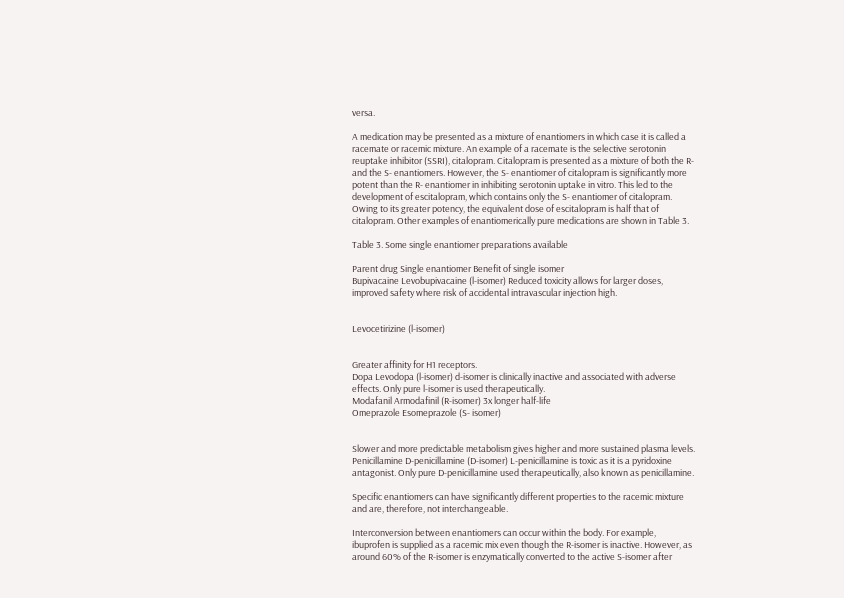versa.

A medication may be presented as a mixture of enantiomers in which case it is called a racemate or racemic mixture. An example of a racemate is the selective serotonin reuptake inhibitor (SSRI), citalopram. Citalopram is presented as a mixture of both the R- and the S- enantiomers. However, the S- enantiomer of citalopram is significantly more potent than the R- enantiomer in inhibiting serotonin uptake in vitro. This led to the development of escitalopram, which contains only the S- enantiomer of citalopram. Owing to its greater potency, the equivalent dose of escitalopram is half that of citalopram. Other examples of enantiomerically pure medications are shown in Table 3.

Table 3. Some single enantiomer preparations available

Parent drug Single enantiomer Benefit of single isomer
Bupivacaine Levobupivacaine (l-isomer) Reduced toxicity allows for larger doses, improved safety where risk of accidental intravascular injection high.


Levocetirizine (l-isomer)


Greater affinity for H1 receptors.
Dopa Levodopa (l-isomer) d-isomer is clinically inactive and associated with adverse effects. Only pure l-isomer is used therapeutically.
Modafanil Armodafinil (R-isomer) 3x longer half-life
Omeprazole Esomeprazole (S- isomer)


Slower and more predictable metabolism gives higher and more sustained plasma levels.
Penicillamine D-penicillamine (D-isomer) L-penicillamine is toxic as it is a pyridoxine antagonist. Only pure D-penicillamine used therapeutically, also known as penicillamine.

Specific enantiomers can have significantly different properties to the racemic mixture and are, therefore, not interchangeable.

Interconversion between enantiomers can occur within the body. For example, ibuprofen is supplied as a racemic mix even though the R-isomer is inactive. However, as around 60% of the R-isomer is enzymatically converted to the active S-isomer after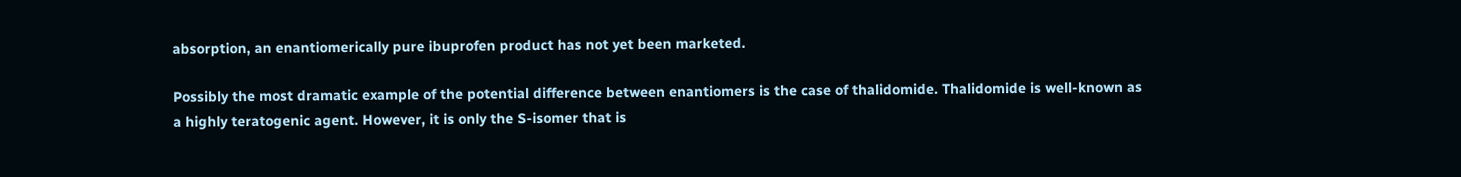absorption, an enantiomerically pure ibuprofen product has not yet been marketed.

Possibly the most dramatic example of the potential difference between enantiomers is the case of thalidomide. Thalidomide is well-known as a highly teratogenic agent. However, it is only the S-isomer that is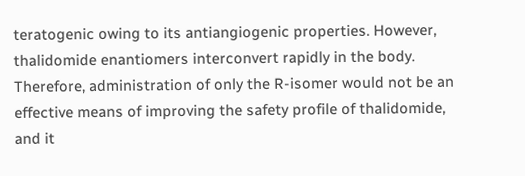teratogenic owing to its antiangiogenic properties. However, thalidomide enantiomers interconvert rapidly in the body. Therefore, administration of only the R-isomer would not be an effective means of improving the safety profile of thalidomide, and it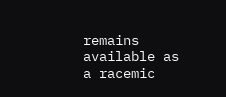remains available as a racemic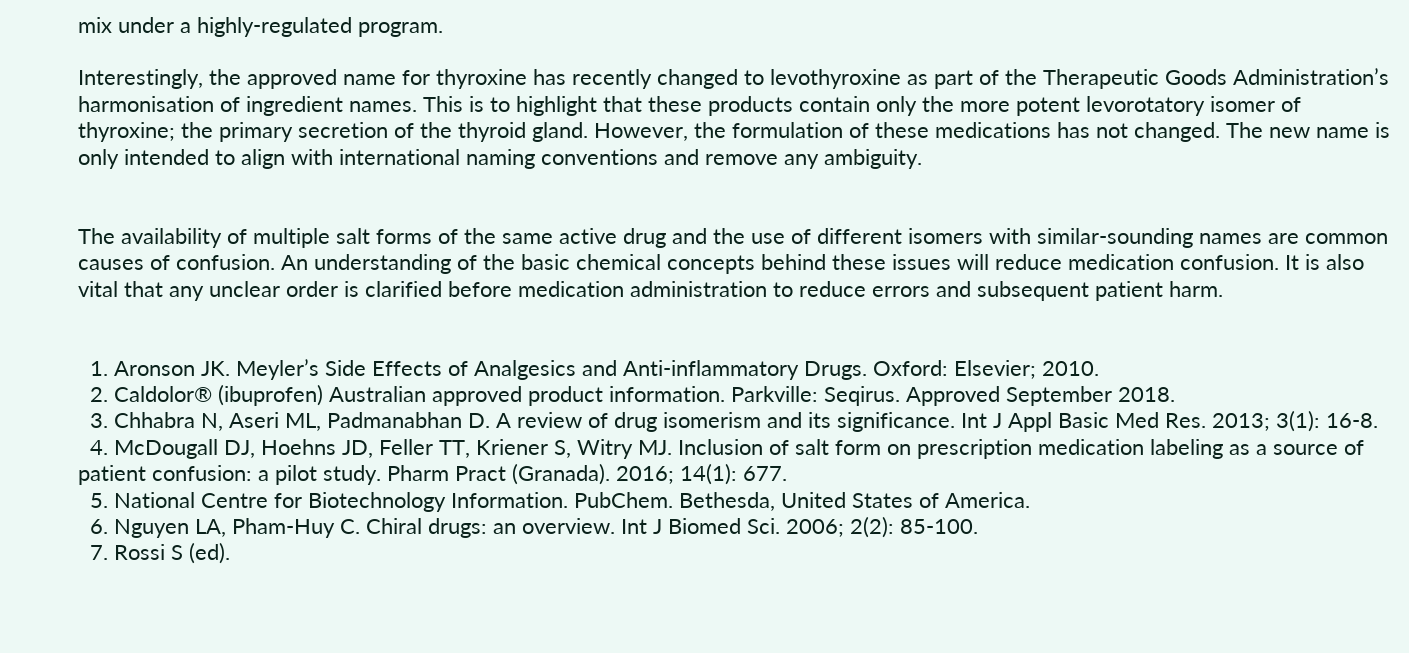mix under a highly-regulated program.

Interestingly, the approved name for thyroxine has recently changed to levothyroxine as part of the Therapeutic Goods Administration’s harmonisation of ingredient names. This is to highlight that these products contain only the more potent levorotatory isomer of thyroxine; the primary secretion of the thyroid gland. However, the formulation of these medications has not changed. The new name is only intended to align with international naming conventions and remove any ambiguity.


The availability of multiple salt forms of the same active drug and the use of different isomers with similar-sounding names are common causes of confusion. An understanding of the basic chemical concepts behind these issues will reduce medication confusion. It is also vital that any unclear order is clarified before medication administration to reduce errors and subsequent patient harm.


  1. Aronson JK. Meyler’s Side Effects of Analgesics and Anti-inflammatory Drugs. Oxford: Elsevier; 2010.
  2. Caldolor® (ibuprofen) Australian approved product information. Parkville: Seqirus. Approved September 2018.
  3. Chhabra N, Aseri ML, Padmanabhan D. A review of drug isomerism and its significance. Int J Appl Basic Med Res. 2013; 3(1): 16-8.
  4. McDougall DJ, Hoehns JD, Feller TT, Kriener S, Witry MJ. Inclusion of salt form on prescription medication labeling as a source of patient confusion: a pilot study. Pharm Pract (Granada). 2016; 14(1): 677.
  5. National Centre for Biotechnology Information. PubChem. Bethesda, United States of America.
  6. Nguyen LA, Pham-Huy C. Chiral drugs: an overview. Int J Biomed Sci. 2006; 2(2): 85-100.
  7. Rossi S (ed).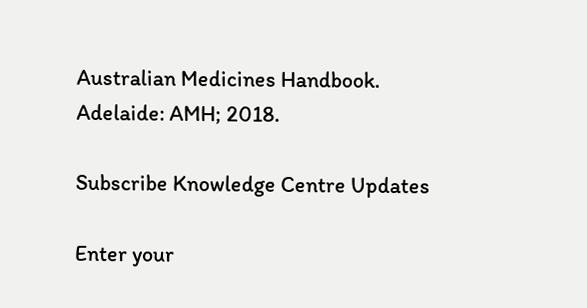Australian Medicines Handbook. Adelaide: AMH; 2018.

Subscribe Knowledge Centre Updates

Enter your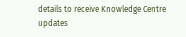details to receive Knowledge Centre updates